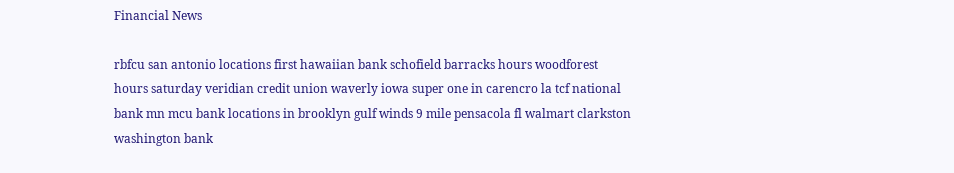Financial News

rbfcu san antonio locations first hawaiian bank schofield barracks hours woodforest hours saturday veridian credit union waverly iowa super one in carencro la tcf national bank mn mcu bank locations in brooklyn gulf winds 9 mile pensacola fl walmart clarkston washington bank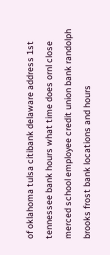of oklahoma tulsa citibank delaware address 1st tennessee bank hours what time does ornl close merced school employee credit union bank randolph brooks frost bank locations and hours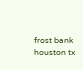frost bank houston tx